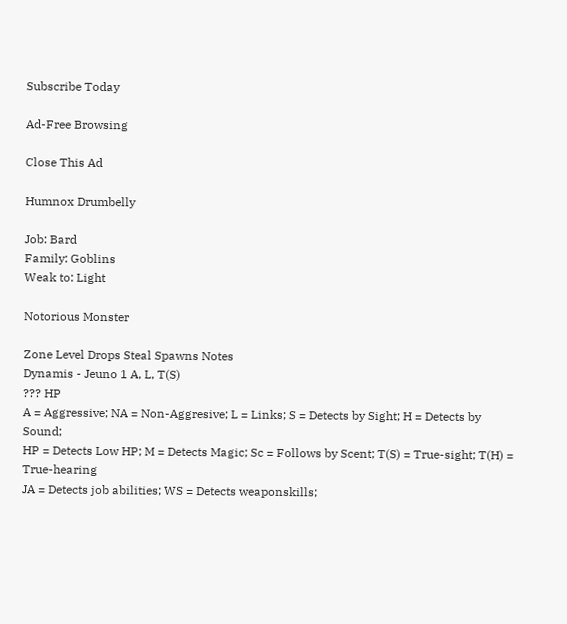Subscribe Today

Ad-Free Browsing

Close This Ad

Humnox Drumbelly

Job: Bard
Family: Goblins
Weak to: Light

Notorious Monster

Zone Level Drops Steal Spawns Notes
Dynamis - Jeuno 1 A, L, T(S)
??? HP
A = Aggressive; NA = Non-Aggresive; L = Links; S = Detects by Sight; H = Detects by Sound;
HP = Detects Low HP; M = Detects Magic; Sc = Follows by Scent; T(S) = True-sight; T(H) = True-hearing
JA = Detects job abilities; WS = Detects weaponskills;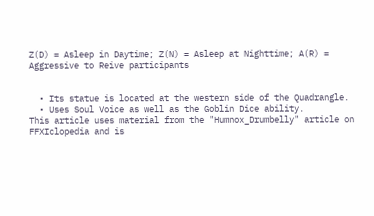Z(D) = Asleep in Daytime; Z(N) = Asleep at Nighttime; A(R) = Aggressive to Reive participants


  • Its statue is located at the western side of the Quadrangle.
  • Uses Soul Voice as well as the Goblin Dice ability.
This article uses material from the "Humnox_Drumbelly" article on FFXIclopedia and is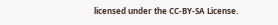licensed under the CC-BY-SA License.